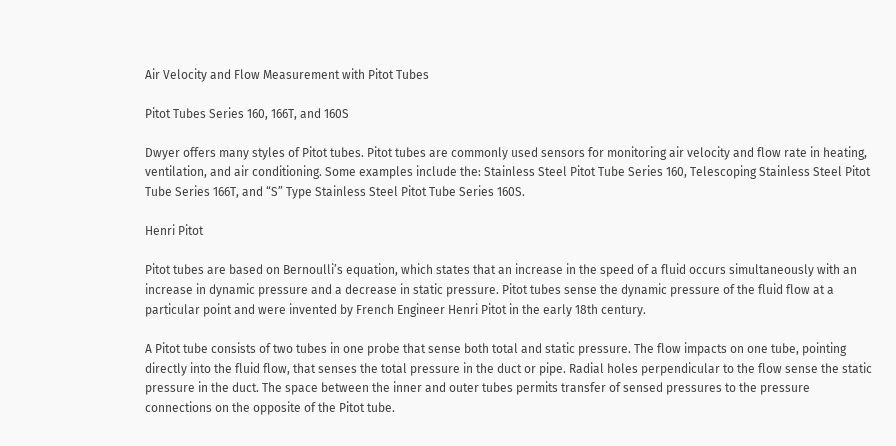Air Velocity and Flow Measurement with Pitot Tubes

Pitot Tubes Series 160, 166T, and 160S

Dwyer offers many styles of Pitot tubes. Pitot tubes are commonly used sensors for monitoring air velocity and flow rate in heating, ventilation, and air conditioning. Some examples include the: Stainless Steel Pitot Tube Series 160, Telescoping Stainless Steel Pitot Tube Series 166T, and “S” Type Stainless Steel Pitot Tube Series 160S.

Henri Pitot

Pitot tubes are based on Bernoulli’s equation, which states that an increase in the speed of a fluid occurs simultaneously with an increase in dynamic pressure and a decrease in static pressure. Pitot tubes sense the dynamic pressure of the fluid flow at a particular point and were invented by French Engineer Henri Pitot in the early 18th century.

A Pitot tube consists of two tubes in one probe that sense both total and static pressure. The flow impacts on one tube, pointing directly into the fluid flow, that senses the total pressure in the duct or pipe. Radial holes perpendicular to the flow sense the static pressure in the duct. The space between the inner and outer tubes permits transfer of sensed pressures to the pressure connections on the opposite of the Pitot tube.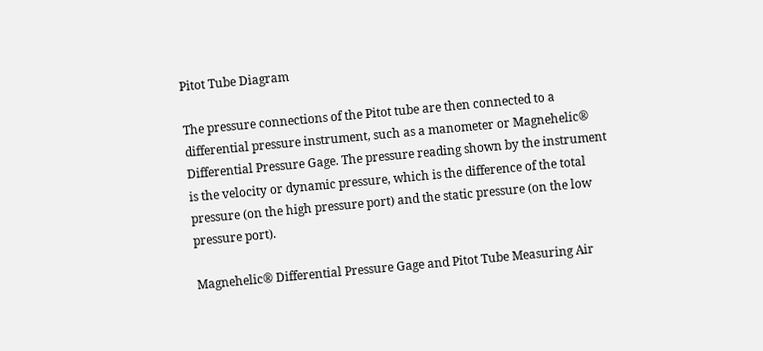Pitot Tube Diagram

The pressure connections of the Pitot tube are then connected to a differential pressure instrument, such as a manometer or Magnehelic® Differential Pressure Gage. The pressure reading shown by the instrument is the velocity or dynamic pressure, which is the difference of the total pressure (on the high pressure port) and the static pressure (on the low pressure port).

Magnehelic® Differential Pressure Gage and Pitot Tube Measuring Air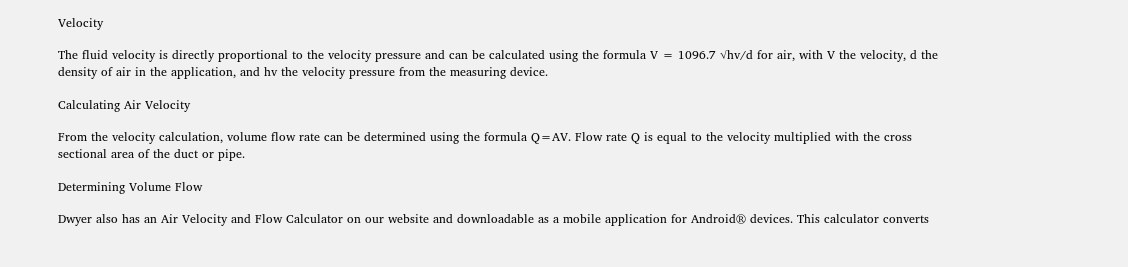Velocity

The fluid velocity is directly proportional to the velocity pressure and can be calculated using the formula V = 1096.7 √hv/d for air, with V the velocity, d the density of air in the application, and hv the velocity pressure from the measuring device.

Calculating Air Velocity

From the velocity calculation, volume flow rate can be determined using the formula Q=AV. Flow rate Q is equal to the velocity multiplied with the cross sectional area of the duct or pipe.

Determining Volume Flow

Dwyer also has an Air Velocity and Flow Calculator on our website and downloadable as a mobile application for Android® devices. This calculator converts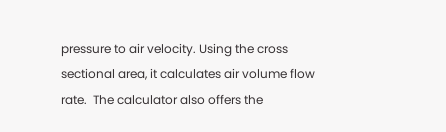pressure to air velocity. Using the cross sectional area, it calculates air volume flow rate.  The calculator also offers the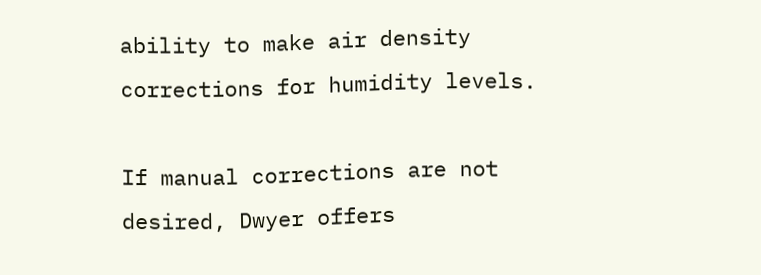ability to make air density corrections for humidity levels.

If manual corrections are not desired, Dwyer offers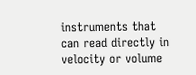instruments that can read directly in velocity or volume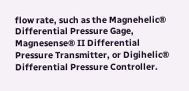flow rate, such as the Magnehelic® Differential Pressure Gage, Magnesense® II Differential Pressure Transmitter, or Digihelic® Differential Pressure Controller.